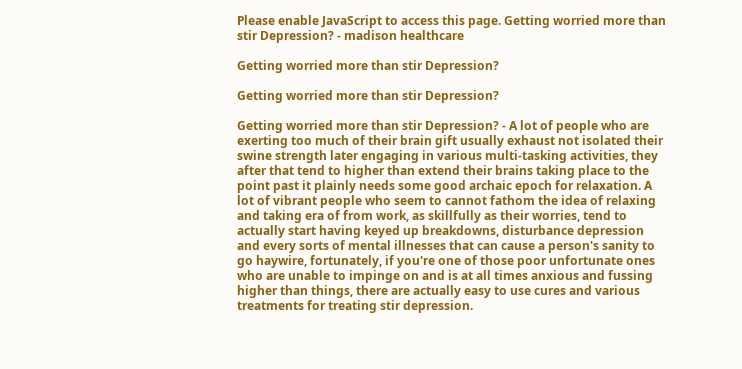Please enable JavaScript to access this page. Getting worried more than stir Depression? - madison healthcare

Getting worried more than stir Depression?

Getting worried more than stir Depression?

Getting worried more than stir Depression? - A lot of people who are exerting too much of their brain gift usually exhaust not isolated their swine strength later engaging in various multi-tasking activities, they after that tend to higher than extend their brains taking place to the point past it plainly needs some good archaic epoch for relaxation. A lot of vibrant people who seem to cannot fathom the idea of relaxing and taking era of from work, as skillfully as their worries, tend to actually start having keyed up breakdowns, disturbance depression and every sorts of mental illnesses that can cause a person's sanity to go haywire, fortunately, if you're one of those poor unfortunate ones who are unable to impinge on and is at all times anxious and fussing higher than things, there are actually easy to use cures and various treatments for treating stir depression.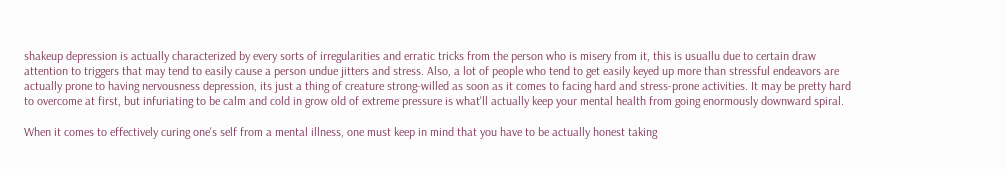shakeup depression is actually characterized by every sorts of irregularities and erratic tricks from the person who is misery from it, this is usuallu due to certain draw attention to triggers that may tend to easily cause a person undue jitters and stress. Also, a lot of people who tend to get easily keyed up more than stressful endeavors are actually prone to having nervousness depression, its just a thing of creature strong-willed as soon as it comes to facing hard and stress-prone activities. It may be pretty hard to overcome at first, but infuriating to be calm and cold in grow old of extreme pressure is what'll actually keep your mental health from going enormously downward spiral.

When it comes to effectively curing one's self from a mental illness, one must keep in mind that you have to be actually honest taking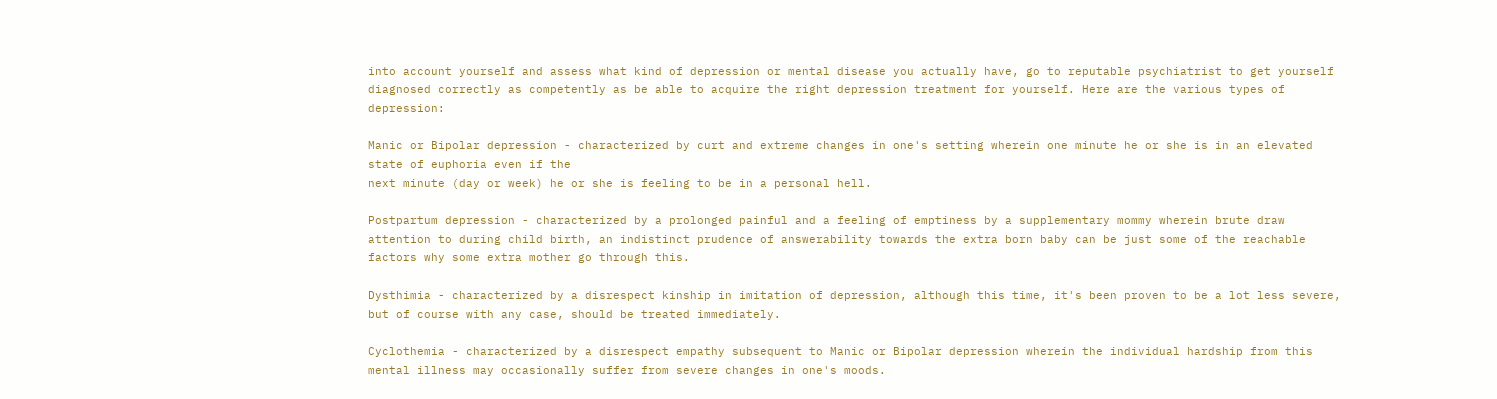into account yourself and assess what kind of depression or mental disease you actually have, go to reputable psychiatrist to get yourself diagnosed correctly as competently as be able to acquire the right depression treatment for yourself. Here are the various types of depression:

Manic or Bipolar depression - characterized by curt and extreme changes in one's setting wherein one minute he or she is in an elevated state of euphoria even if the
next minute (day or week) he or she is feeling to be in a personal hell.

Postpartum depression - characterized by a prolonged painful and a feeling of emptiness by a supplementary mommy wherein brute draw attention to during child birth, an indistinct prudence of answerability towards the extra born baby can be just some of the reachable factors why some extra mother go through this.

Dysthimia - characterized by a disrespect kinship in imitation of depression, although this time, it's been proven to be a lot less severe, but of course with any case, should be treated immediately.

Cyclothemia - characterized by a disrespect empathy subsequent to Manic or Bipolar depression wherein the individual hardship from this mental illness may occasionally suffer from severe changes in one's moods.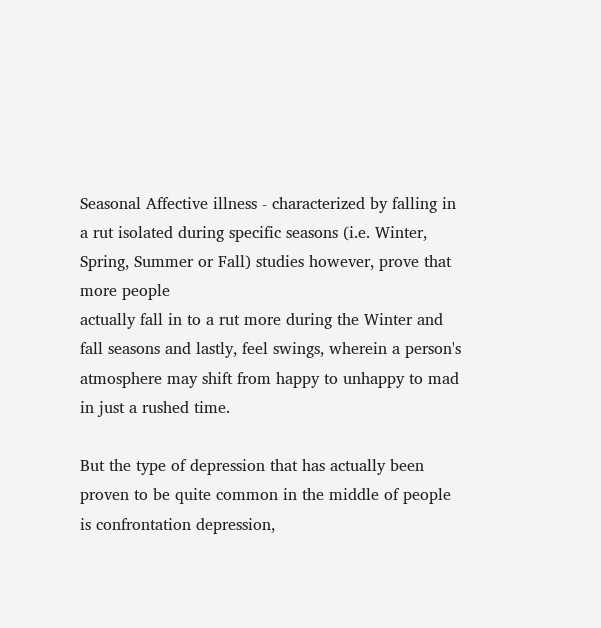Seasonal Affective illness - characterized by falling in a rut isolated during specific seasons (i.e. Winter, Spring, Summer or Fall) studies however, prove that more people
actually fall in to a rut more during the Winter and fall seasons and lastly, feel swings, wherein a person's atmosphere may shift from happy to unhappy to mad in just a rushed time.

But the type of depression that has actually been proven to be quite common in the middle of people is confrontation depression,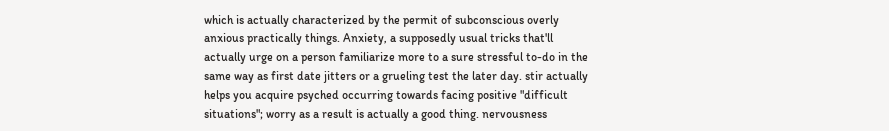which is actually characterized by the permit of subconscious overly anxious practically things. Anxiety, a supposedly usual tricks that'll actually urge on a person familiarize more to a sure stressful to-do in the same way as first date jitters or a grueling test the later day. stir actually helps you acquire psyched occurring towards facing positive "difficult situations"; worry as a result is actually a good thing. nervousness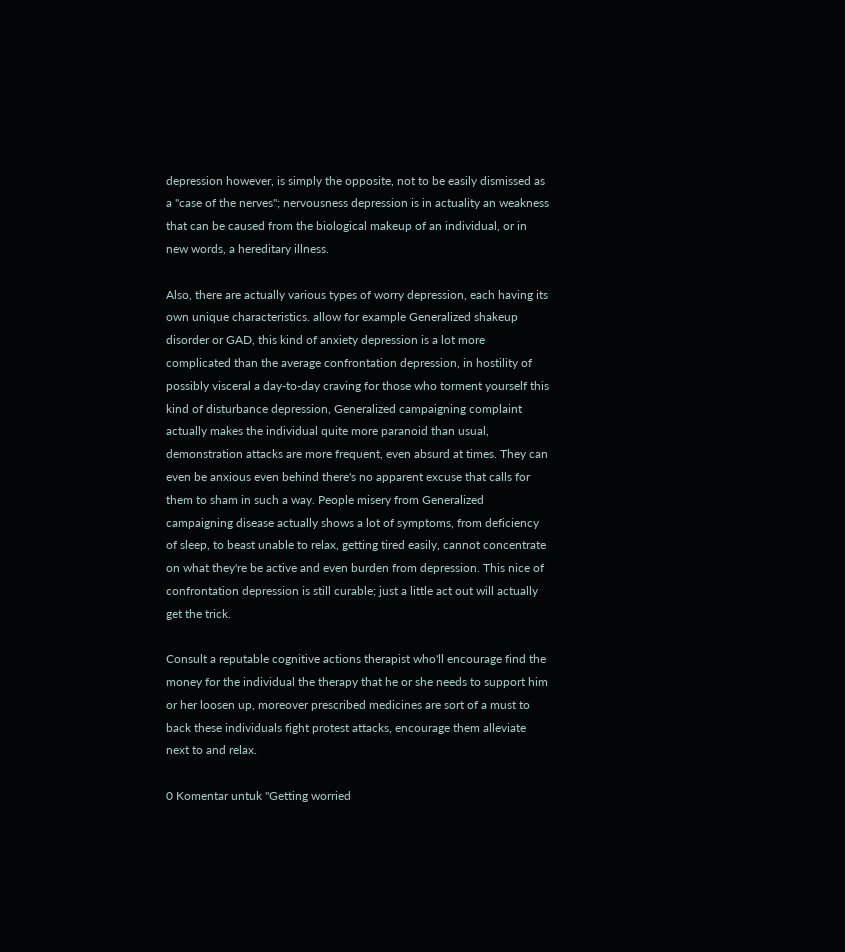depression however, is simply the opposite, not to be easily dismissed as a "case of the nerves"; nervousness depression is in actuality an weakness that can be caused from the biological makeup of an individual, or in new words, a hereditary illness.

Also, there are actually various types of worry depression, each having its own unique characteristics. allow for example Generalized shakeup disorder or GAD, this kind of anxiety depression is a lot more complicated than the average confrontation depression, in hostility of possibly visceral a day-to-day craving for those who torment yourself this kind of disturbance depression, Generalized campaigning complaint actually makes the individual quite more paranoid than usual, demonstration attacks are more frequent, even absurd at times. They can even be anxious even behind there's no apparent excuse that calls for them to sham in such a way. People misery from Generalized campaigning disease actually shows a lot of symptoms, from deficiency of sleep, to beast unable to relax, getting tired easily, cannot concentrate on what they're be active and even burden from depression. This nice of confrontation depression is still curable; just a little act out will actually get the trick.

Consult a reputable cognitive actions therapist who'll encourage find the money for the individual the therapy that he or she needs to support him or her loosen up, moreover prescribed medicines are sort of a must to back these individuals fight protest attacks, encourage them alleviate next to and relax.

0 Komentar untuk "Getting worried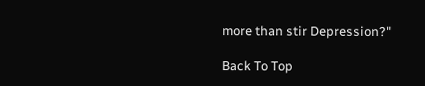more than stir Depression?"

Back To Top